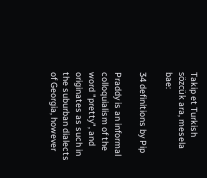Takip et Turkish
sözcük ara, mesela bae:

34 definitions by Pip

Praddy is an informal colloquialism of the word "pretty", and originates as such in the suburban dialects of Georgia, however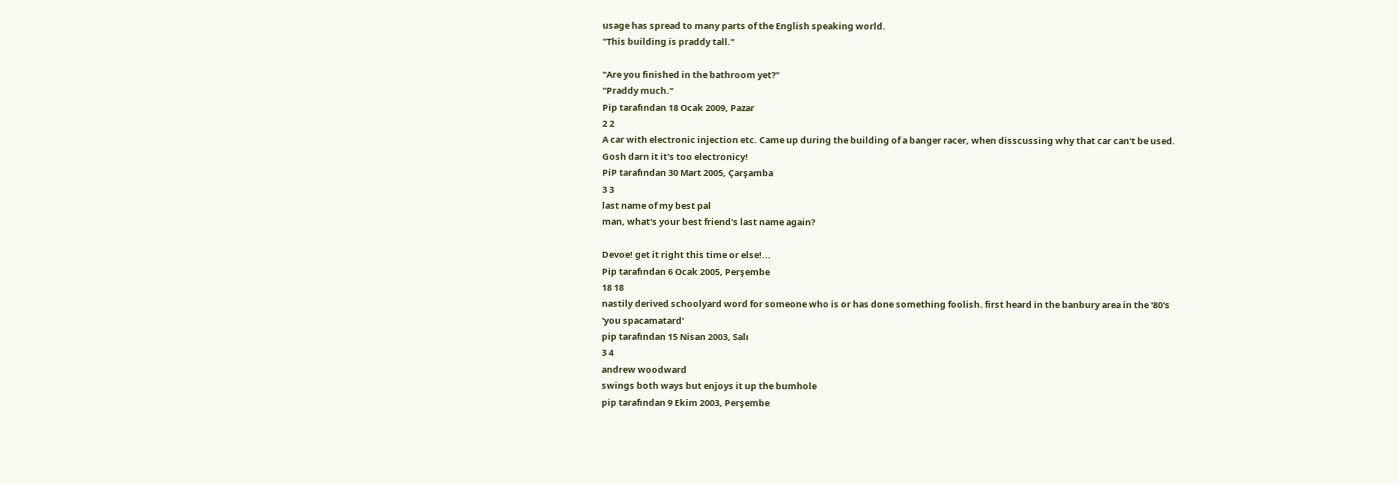usage has spread to many parts of the English speaking world.
"This building is praddy tall."

"Are you finished in the bathroom yet?"
"Praddy much."
Pip tarafından 18 Ocak 2009, Pazar
2 2
A car with electronic injection etc. Came up during the building of a banger racer, when disscussing why that car can't be used.
Gosh darn it it's too electronicy!
PiP tarafından 30 Mart 2005, Çarşamba
3 3
last name of my best pal
man, what's your best friend's last name again?

Devoe! get it right this time or else!...
Pip tarafından 6 Ocak 2005, Perşembe
18 18
nastily derived schoolyard word for someone who is or has done something foolish. first heard in the banbury area in the '80's
'you spacamatard'
pip tarafından 15 Nisan 2003, Salı
3 4
andrew woodward
swings both ways but enjoys it up the bumhole
pip tarafından 9 Ekim 2003, Perşembe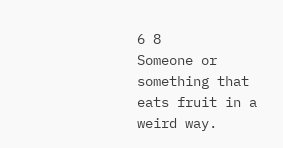6 8
Someone or something that eats fruit in a weird way.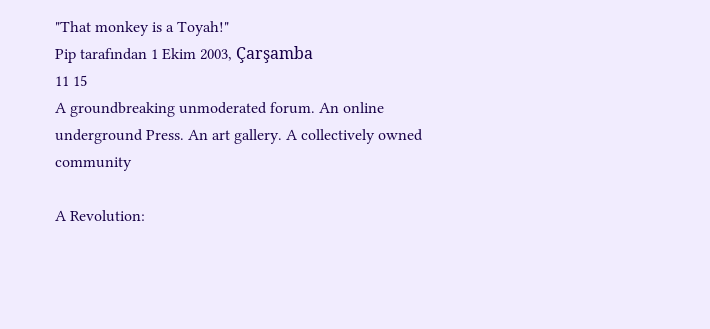"That monkey is a Toyah!"
Pip tarafından 1 Ekim 2003, Çarşamba
11 15
A groundbreaking unmoderated forum. An online underground Press. An art gallery. A collectively owned community

A Revolution: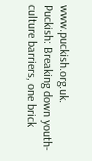www.puckish.org.uk.
Puckish: Breaking down youth-culture barriers, one brick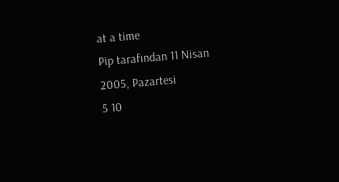at a time
Pip tarafından 11 Nisan 2005, Pazartesi
5 10